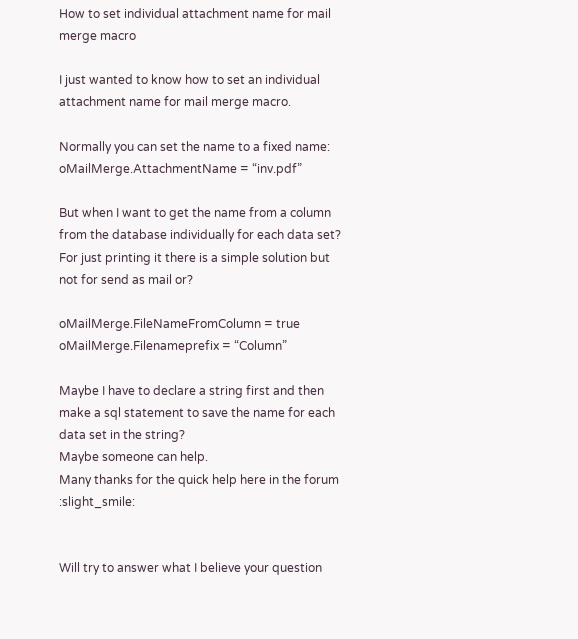How to set individual attachment name for mail merge macro

I just wanted to know how to set an individual attachment name for mail merge macro.

Normally you can set the name to a fixed name:
oMailMerge.AttachmentName = “inv.pdf”

But when I want to get the name from a column from the database individually for each data set?
For just printing it there is a simple solution but not for send as mail or?

oMailMerge.FileNameFromColumn = true
oMailMerge.Filenameprefix = “Column”

Maybe I have to declare a string first and then make a sql statement to save the name for each data set in the string?
Maybe someone can help.
Many thanks for the quick help here in the forum :slight_smile:


Will try to answer what I believe your question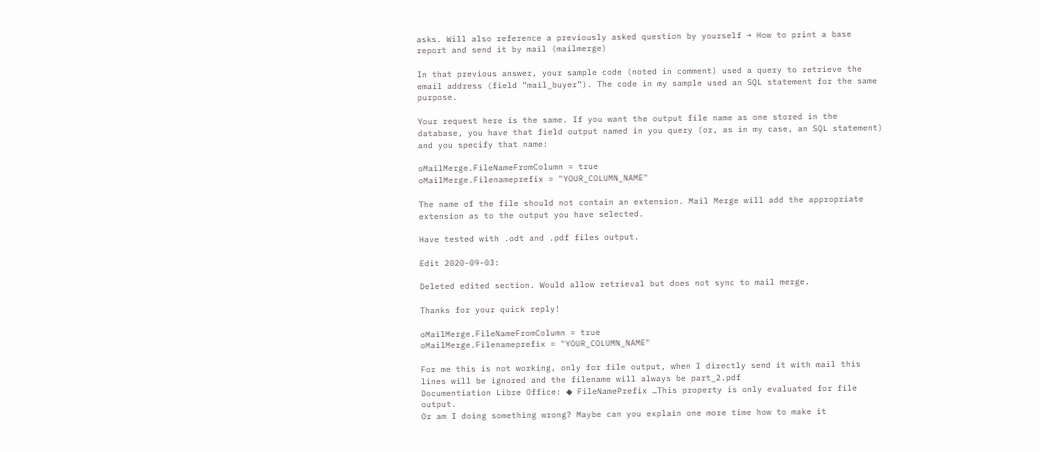asks. Will also reference a previously asked question by yourself → How to print a base report and send it by mail (mailmerge)

In that previous answer, your sample code (noted in comment) used a query to retrieve the email address (field “mail_buyer”). The code in my sample used an SQL statement for the same purpose.

Your request here is the same. If you want the output file name as one stored in the database, you have that field output named in you query (or, as in my case, an SQL statement) and you specify that name:

oMailMerge.FileNameFromColumn = true
oMailMerge.Filenameprefix = "YOUR_COLUMN_NAME"

The name of the file should not contain an extension. Mail Merge will add the appropriate extension as to the output you have selected.

Have tested with .odt and .pdf files output.

Edit 2020-09-03:

Deleted edited section. Would allow retrieval but does not sync to mail merge.

Thanks for your quick reply!

oMailMerge.FileNameFromColumn = true
oMailMerge.Filenameprefix = "YOUR_COLUMN_NAME"

For me this is not working, only for file output, when I directly send it with mail this lines will be ignored and the filename will always be part_2.pdf
Documentiation Libre Office: ◆ FileNamePrefix …This property is only evaluated for file output.
Or am I doing something wrong? Maybe can you explain one more time how to make it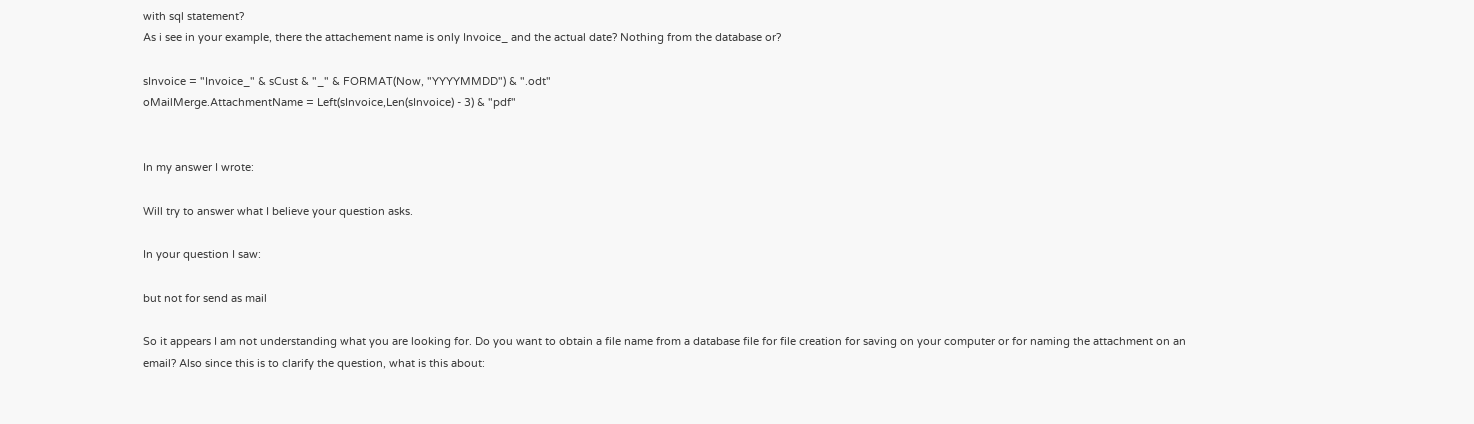with sql statement?
As i see in your example, there the attachement name is only Invoice_ and the actual date? Nothing from the database or?

sInvoice = "Invoice_" & sCust & "_" & FORMAT(Now, "YYYYMMDD") & ".odt"
oMailMerge.AttachmentName = Left(sInvoice,Len(sInvoice) - 3) & "pdf"


In my answer I wrote:

Will try to answer what I believe your question asks.

In your question I saw:

but not for send as mail

So it appears I am not understanding what you are looking for. Do you want to obtain a file name from a database file for file creation for saving on your computer or for naming the attachment on an email? Also since this is to clarify the question, what is this about: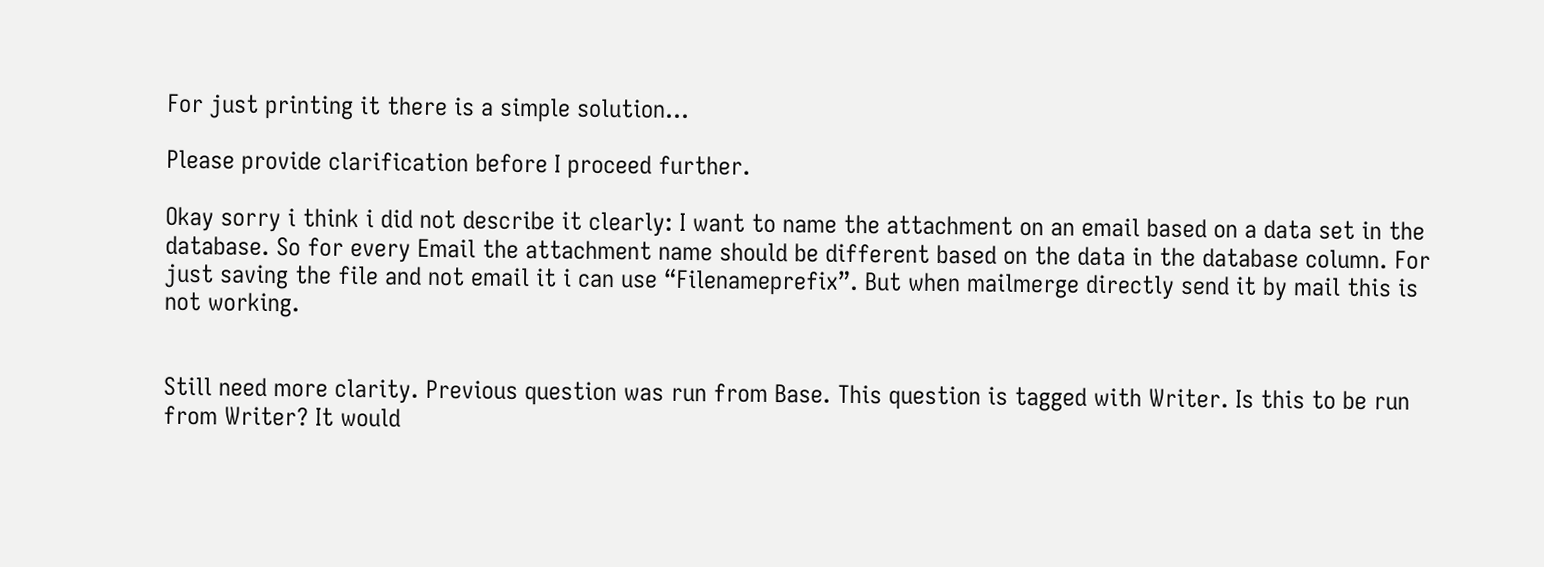For just printing it there is a simple solution…

Please provide clarification before I proceed further.

Okay sorry i think i did not describe it clearly: I want to name the attachment on an email based on a data set in the database. So for every Email the attachment name should be different based on the data in the database column. For just saving the file and not email it i can use “Filenameprefix”. But when mailmerge directly send it by mail this is not working.


Still need more clarity. Previous question was run from Base. This question is tagged with Writer. Is this to be run from Writer? It would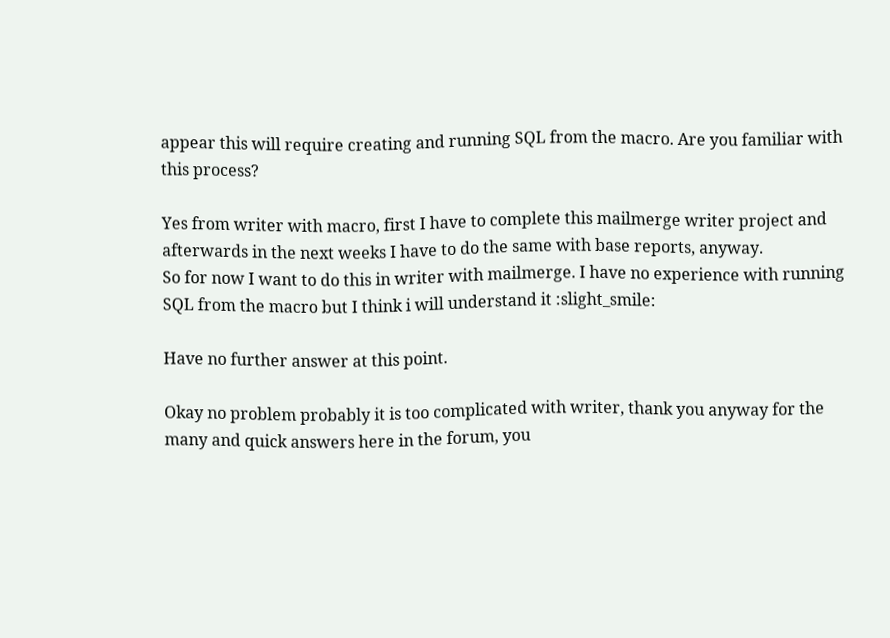appear this will require creating and running SQL from the macro. Are you familiar with this process?

Yes from writer with macro, first I have to complete this mailmerge writer project and afterwards in the next weeks I have to do the same with base reports, anyway.
So for now I want to do this in writer with mailmerge. I have no experience with running SQL from the macro but I think i will understand it :slight_smile:

Have no further answer at this point.

Okay no problem probably it is too complicated with writer, thank you anyway for the many and quick answers here in the forum, you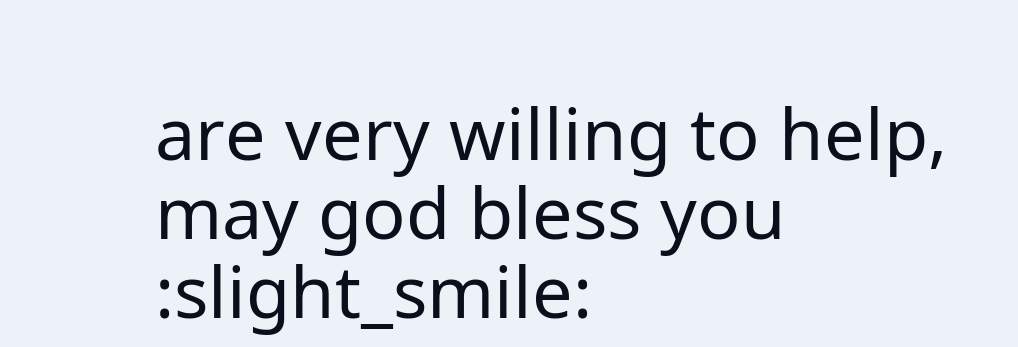are very willing to help, may god bless you :slight_smile: